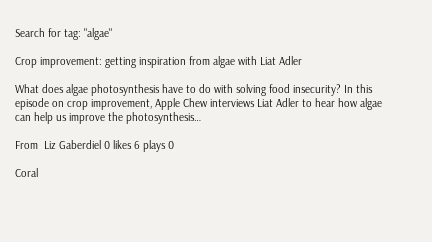Search for tag: "algae"

Crop improvement: getting inspiration from algae with Liat Adler

What does algae photosynthesis have to do with solving food insecurity? In this episode on crop improvement, Apple Chew interviews Liat Adler to hear how algae can help us improve the photosynthesis…

From  Liz Gaberdiel 0 likes 6 plays 0

Coral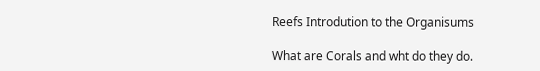Reefs Introdution to the Organisums

What are Corals and wht do they do.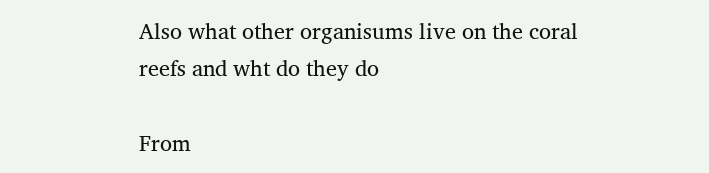Also what other organisums live on the coral reefs and wht do they do

From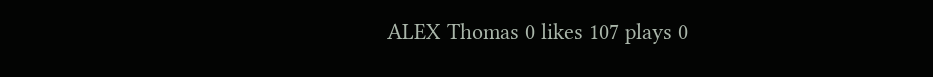ALEX Thomas 0 likes 107 plays 0